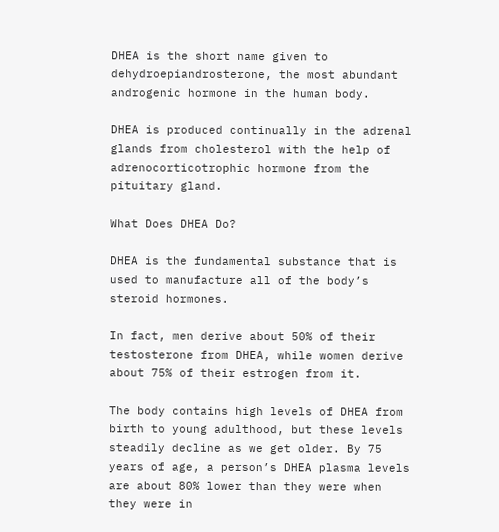DHEA is the short name given to dehydroepiandrosterone, the most abundant androgenic hormone in the human body.

DHEA is produced continually in the adrenal glands from cholesterol with the help of adrenocorticotrophic hormone from the pituitary gland.

What Does DHEA Do?

DHEA is the fundamental substance that is used to manufacture all of the body’s steroid hormones.

In fact, men derive about 50% of their testosterone from DHEA, while women derive about 75% of their estrogen from it.

The body contains high levels of DHEA from birth to young adulthood, but these levels steadily decline as we get older. By 75 years of age, a person’s DHEA plasma levels are about 80% lower than they were when they were in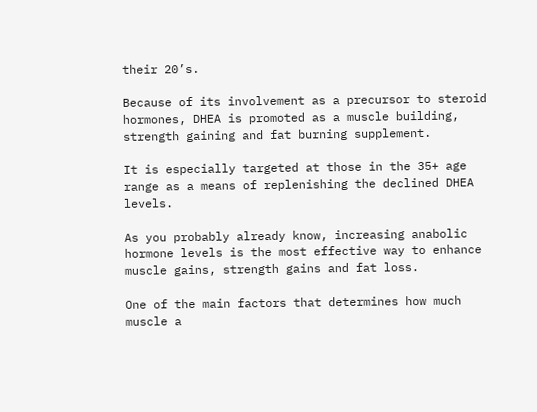their 20’s.

Because of its involvement as a precursor to steroid hormones, DHEA is promoted as a muscle building, strength gaining and fat burning supplement.

It is especially targeted at those in the 35+ age range as a means of replenishing the declined DHEA levels.

As you probably already know, increasing anabolic hormone levels is the most effective way to enhance muscle gains, strength gains and fat loss.

One of the main factors that determines how much muscle a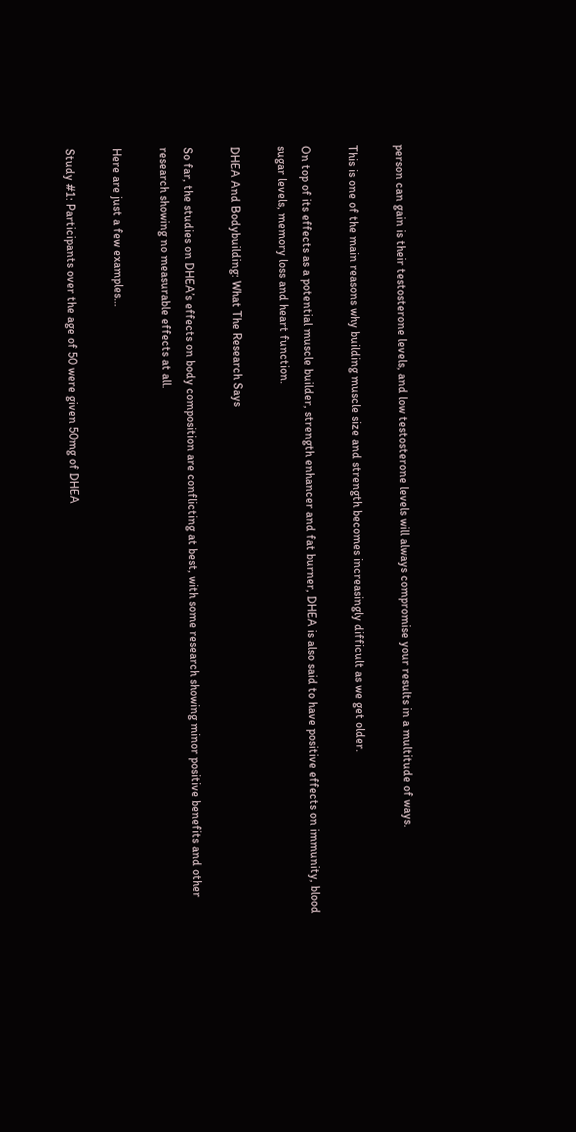person can gain is their testosterone levels, and low testosterone levels will always compromise your results in a multitude of ways.

This is one of the main reasons why building muscle size and strength becomes increasingly difficult as we get older.

On top of its effects as a potential muscle builder, strength enhancer and fat burner, DHEA is also said to have positive effects on immunity, blood sugar levels, memory loss and heart function.

DHEA And Bodybuilding: What The Research Says

So far, the studies on DHEA’s effects on body composition are conflicting at best, with some research showing minor positive benefits and other research showing no measurable effects at all.

Here are just a few examples…

Study #1: Participants over the age of 50 were given 50mg of DHEA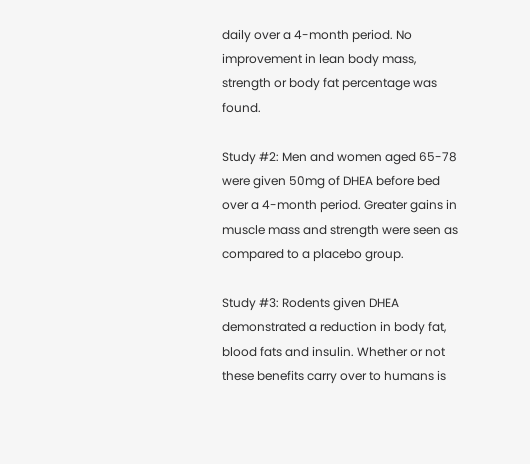daily over a 4-month period. No improvement in lean body mass, strength or body fat percentage was found.

Study #2: Men and women aged 65-78 were given 50mg of DHEA before bed over a 4-month period. Greater gains in muscle mass and strength were seen as compared to a placebo group.

Study #3: Rodents given DHEA demonstrated a reduction in body fat, blood fats and insulin. Whether or not these benefits carry over to humans is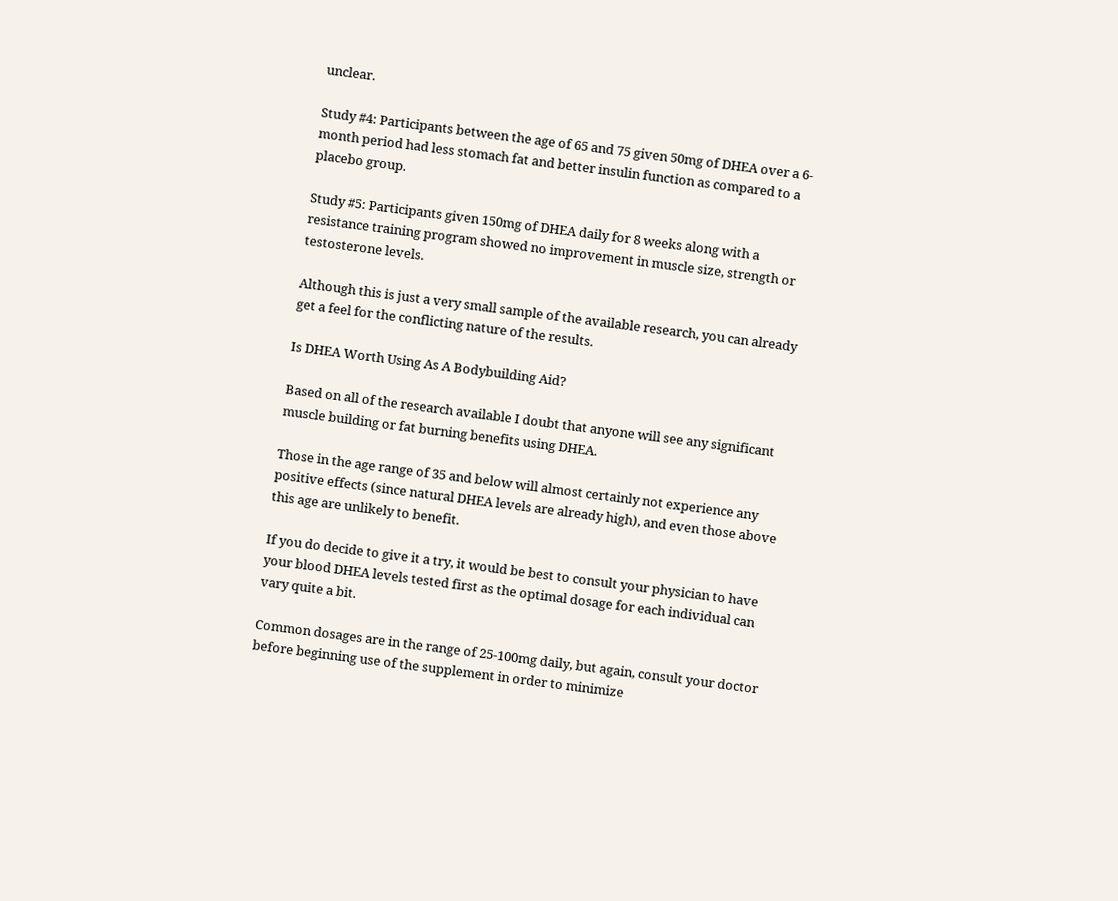unclear.

Study #4: Participants between the age of 65 and 75 given 50mg of DHEA over a 6-month period had less stomach fat and better insulin function as compared to a placebo group.

Study #5: Participants given 150mg of DHEA daily for 8 weeks along with a resistance training program showed no improvement in muscle size, strength or testosterone levels.

Although this is just a very small sample of the available research, you can already get a feel for the conflicting nature of the results.

Is DHEA Worth Using As A Bodybuilding Aid?

Based on all of the research available I doubt that anyone will see any significant muscle building or fat burning benefits using DHEA.

Those in the age range of 35 and below will almost certainly not experience any positive effects (since natural DHEA levels are already high), and even those above this age are unlikely to benefit.

If you do decide to give it a try, it would be best to consult your physician to have your blood DHEA levels tested first as the optimal dosage for each individual can vary quite a bit.

Common dosages are in the range of 25-100mg daily, but again, consult your doctor before beginning use of the supplement in order to minimize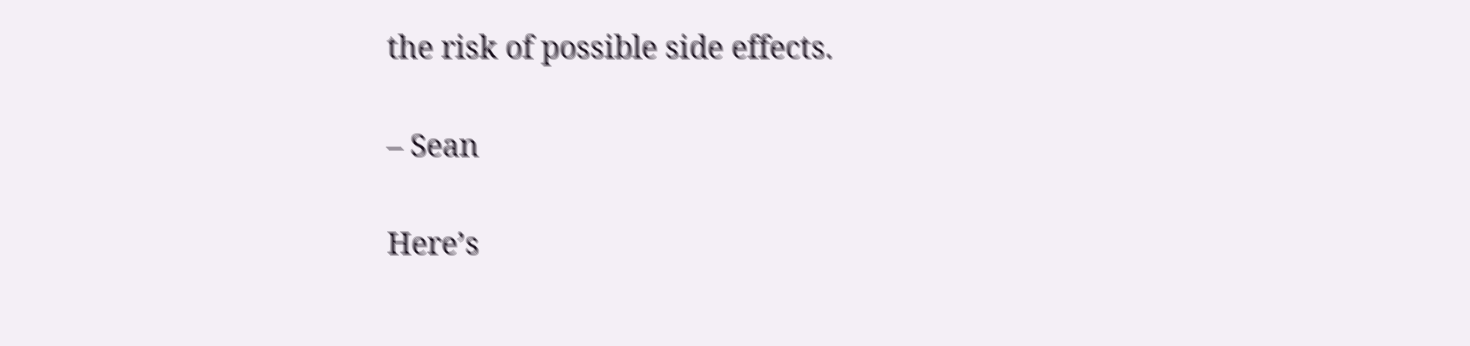the risk of possible side effects.

– Sean

Here’s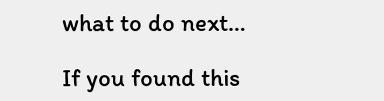what to do next…

If you found this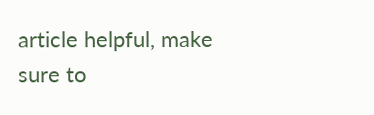article helpful, make sure to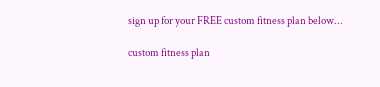sign up for your FREE custom fitness plan below...

custom fitness plan